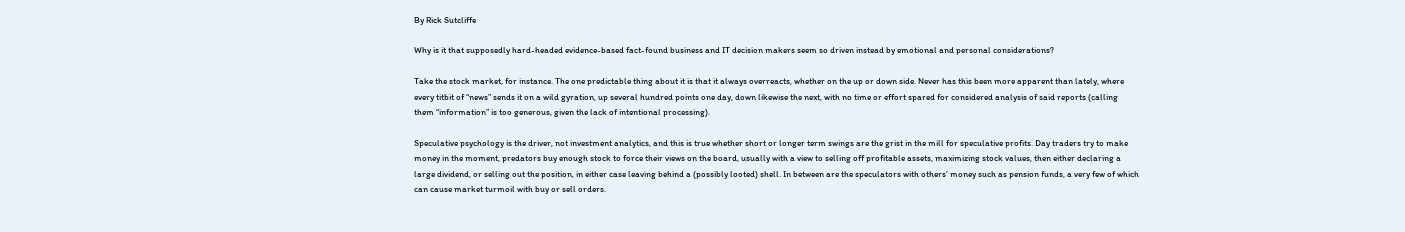By Rick Sutcliffe

Why is it that supposedly hard-headed evidence-based fact-found business and IT decision makers seem so driven instead by emotional and personal considerations?

Take the stock market, for instance. The one predictable thing about it is that it always overreacts, whether on the up or down side. Never has this been more apparent than lately, where every titbit of “news” sends it on a wild gyration, up several hundred points one day, down likewise the next, with no time or effort spared for considered analysis of said reports (calling them “information” is too generous, given the lack of intentional processing).

Speculative psychology is the driver, not investment analytics, and this is true whether short or longer term swings are the grist in the mill for speculative profits. Day traders try to make money in the moment, predators buy enough stock to force their views on the board, usually with a view to selling off profitable assets, maximizing stock values, then either declaring a large dividend, or selling out the position, in either case leaving behind a (possibly looted) shell. In between are the speculators with others’ money such as pension funds, a very few of which can cause market turmoil with buy or sell orders.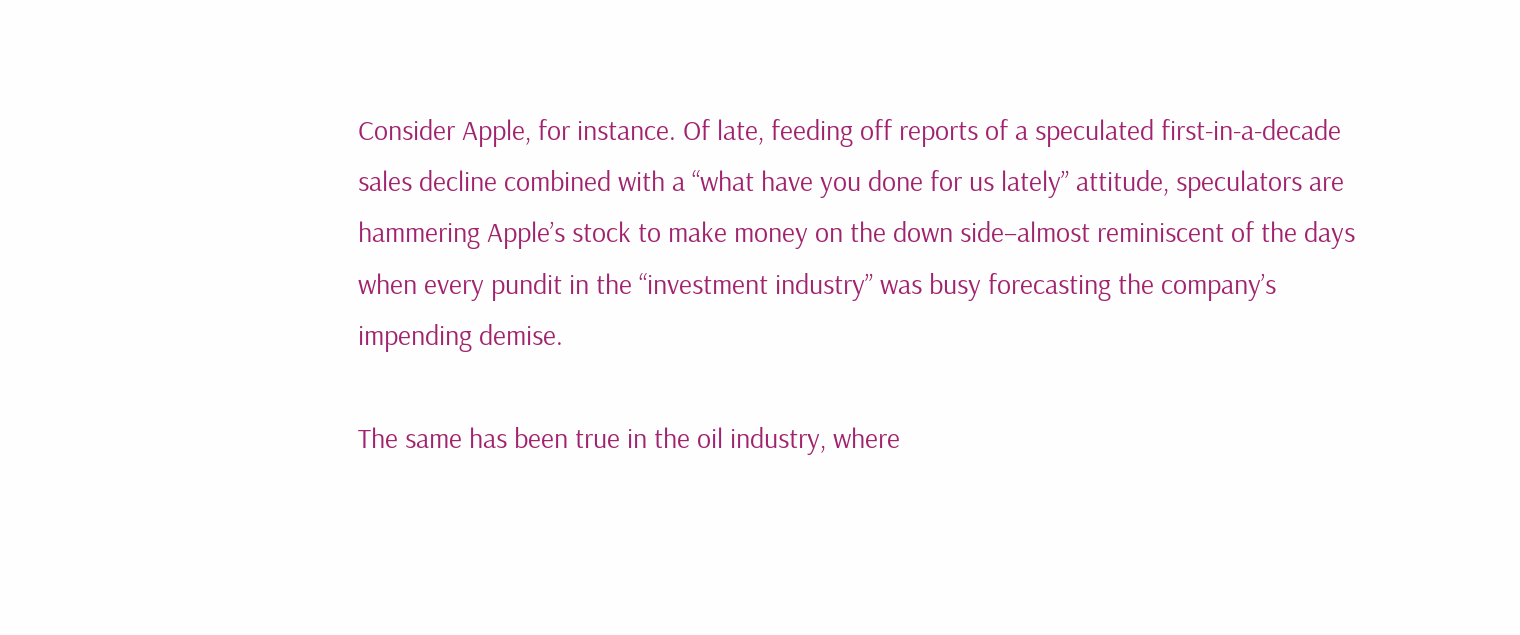Consider Apple, for instance. Of late, feeding off reports of a speculated first-in-a-decade sales decline combined with a “what have you done for us lately” attitude, speculators are hammering Apple’s stock to make money on the down side–almost reminiscent of the days when every pundit in the “investment industry” was busy forecasting the company’s impending demise.

The same has been true in the oil industry, where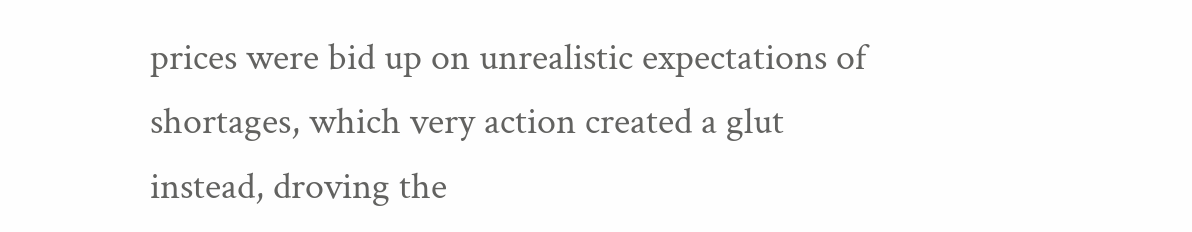prices were bid up on unrealistic expectations of shortages, which very action created a glut instead, droving the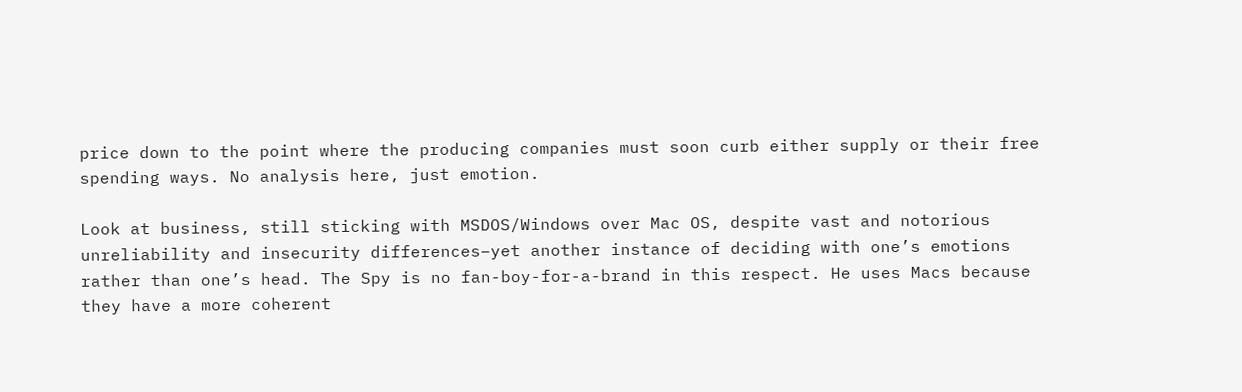price down to the point where the producing companies must soon curb either supply or their free spending ways. No analysis here, just emotion.

Look at business, still sticking with MSDOS/Windows over Mac OS, despite vast and notorious unreliability and insecurity differences–yet another instance of deciding with one’s emotions rather than one’s head. The Spy is no fan-boy-for-a-brand in this respect. He uses Macs because they have a more coherent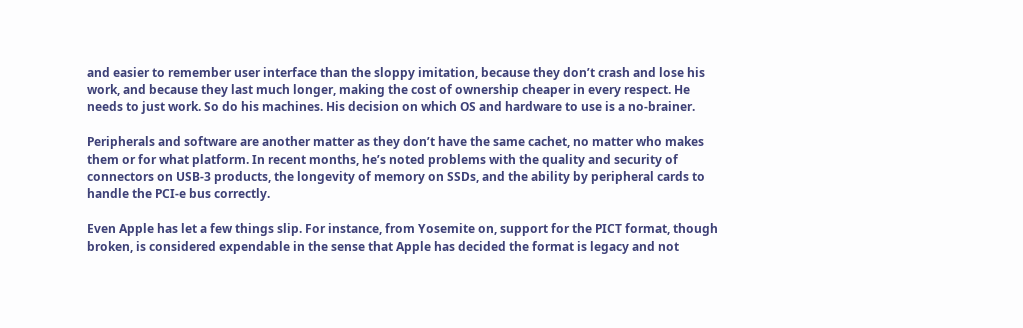and easier to remember user interface than the sloppy imitation, because they don’t crash and lose his work, and because they last much longer, making the cost of ownership cheaper in every respect. He needs to just work. So do his machines. His decision on which OS and hardware to use is a no-brainer.

Peripherals and software are another matter as they don’t have the same cachet, no matter who makes them or for what platform. In recent months, he’s noted problems with the quality and security of connectors on USB-3 products, the longevity of memory on SSDs, and the ability by peripheral cards to handle the PCI-e bus correctly.

Even Apple has let a few things slip. For instance, from Yosemite on, support for the PICT format, though broken, is considered expendable in the sense that Apple has decided the format is legacy and not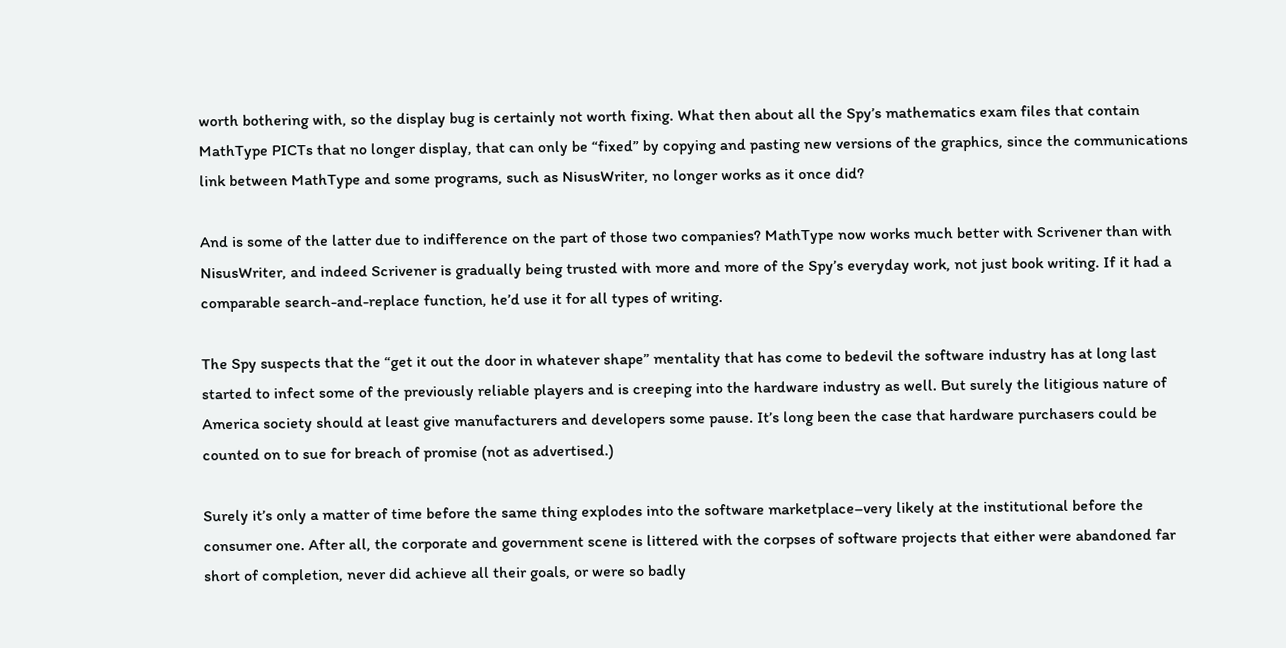worth bothering with, so the display bug is certainly not worth fixing. What then about all the Spy’s mathematics exam files that contain MathType PICTs that no longer display, that can only be “fixed” by copying and pasting new versions of the graphics, since the communications link between MathType and some programs, such as NisusWriter, no longer works as it once did?

And is some of the latter due to indifference on the part of those two companies? MathType now works much better with Scrivener than with NisusWriter, and indeed Scrivener is gradually being trusted with more and more of the Spy’s everyday work, not just book writing. If it had a comparable search-and-replace function, he’d use it for all types of writing.

The Spy suspects that the “get it out the door in whatever shape” mentality that has come to bedevil the software industry has at long last started to infect some of the previously reliable players and is creeping into the hardware industry as well. But surely the litigious nature of America society should at least give manufacturers and developers some pause. It’s long been the case that hardware purchasers could be counted on to sue for breach of promise (not as advertised.)

Surely it’s only a matter of time before the same thing explodes into the software marketplace–very likely at the institutional before the consumer one. After all, the corporate and government scene is littered with the corpses of software projects that either were abandoned far short of completion, never did achieve all their goals, or were so badly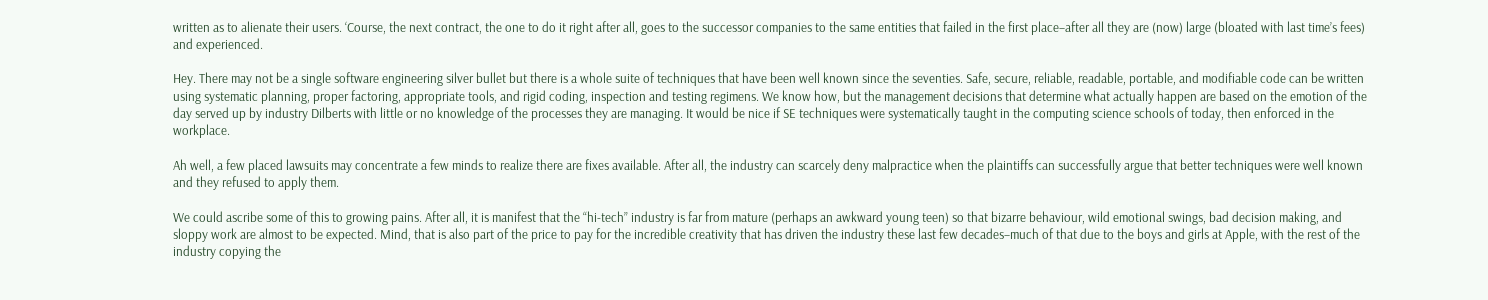written as to alienate their users. ‘Course, the next contract, the one to do it right after all, goes to the successor companies to the same entities that failed in the first place–after all they are (now) large (bloated with last time’s fees) and experienced.

Hey. There may not be a single software engineering silver bullet but there is a whole suite of techniques that have been well known since the seventies. Safe, secure, reliable, readable, portable, and modifiable code can be written using systematic planning, proper factoring, appropriate tools, and rigid coding, inspection and testing regimens. We know how, but the management decisions that determine what actually happen are based on the emotion of the day served up by industry Dilberts with little or no knowledge of the processes they are managing. It would be nice if SE techniques were systematically taught in the computing science schools of today, then enforced in the workplace.

Ah well, a few placed lawsuits may concentrate a few minds to realize there are fixes available. After all, the industry can scarcely deny malpractice when the plaintiffs can successfully argue that better techniques were well known and they refused to apply them.

We could ascribe some of this to growing pains. After all, it is manifest that the “hi-tech” industry is far from mature (perhaps an awkward young teen) so that bizarre behaviour, wild emotional swings, bad decision making, and sloppy work are almost to be expected. Mind, that is also part of the price to pay for the incredible creativity that has driven the industry these last few decades–much of that due to the boys and girls at Apple, with the rest of the industry copying the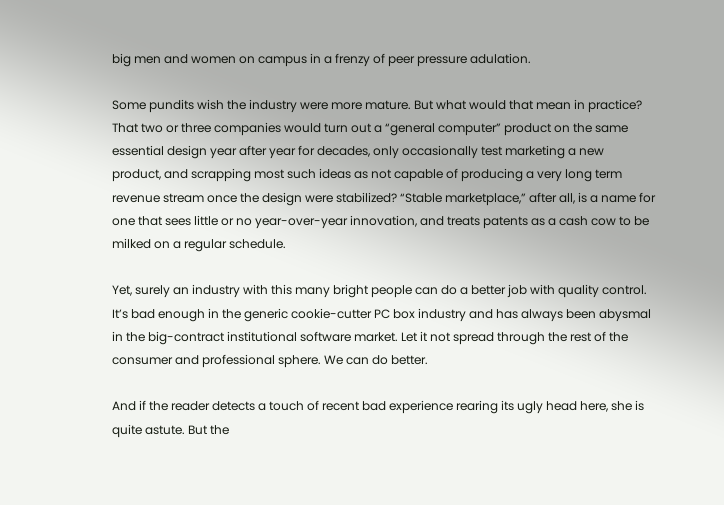big men and women on campus in a frenzy of peer pressure adulation.

Some pundits wish the industry were more mature. But what would that mean in practice? That two or three companies would turn out a “general computer” product on the same essential design year after year for decades, only occasionally test marketing a new product, and scrapping most such ideas as not capable of producing a very long term revenue stream once the design were stabilized? “Stable marketplace,” after all, is a name for one that sees little or no year-over-year innovation, and treats patents as a cash cow to be milked on a regular schedule.

Yet, surely an industry with this many bright people can do a better job with quality control. It’s bad enough in the generic cookie-cutter PC box industry and has always been abysmal in the big-contract institutional software market. Let it not spread through the rest of the consumer and professional sphere. We can do better.

And if the reader detects a touch of recent bad experience rearing its ugly head here, she is quite astute. But the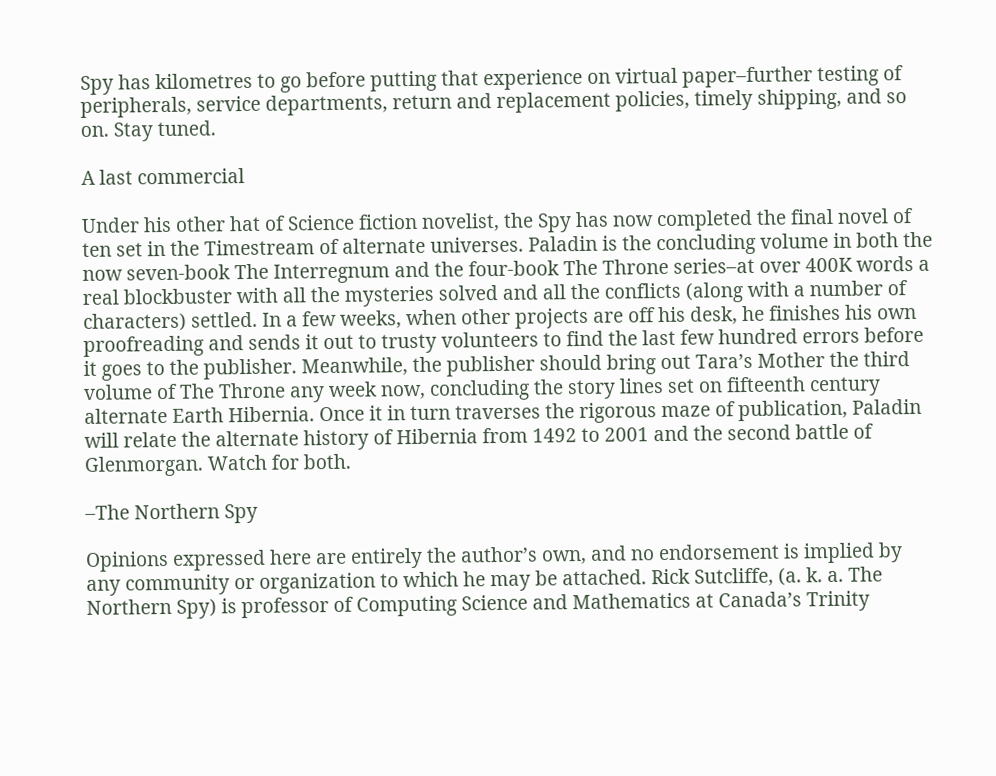Spy has kilometres to go before putting that experience on virtual paper–further testing of peripherals, service departments, return and replacement policies, timely shipping, and so on. Stay tuned.

A last commercial

Under his other hat of Science fiction novelist, the Spy has now completed the final novel of ten set in the Timestream of alternate universes. Paladin is the concluding volume in both the now seven-book The Interregnum and the four-book The Throne series–at over 400K words a real blockbuster with all the mysteries solved and all the conflicts (along with a number of characters) settled. In a few weeks, when other projects are off his desk, he finishes his own proofreading and sends it out to trusty volunteers to find the last few hundred errors before it goes to the publisher. Meanwhile, the publisher should bring out Tara’s Mother the third volume of The Throne any week now, concluding the story lines set on fifteenth century alternate Earth Hibernia. Once it in turn traverses the rigorous maze of publication, Paladin will relate the alternate history of Hibernia from 1492 to 2001 and the second battle of Glenmorgan. Watch for both.

–The Northern Spy

Opinions expressed here are entirely the author’s own, and no endorsement is implied by any community or organization to which he may be attached. Rick Sutcliffe, (a. k. a. The Northern Spy) is professor of Computing Science and Mathematics at Canada’s Trinity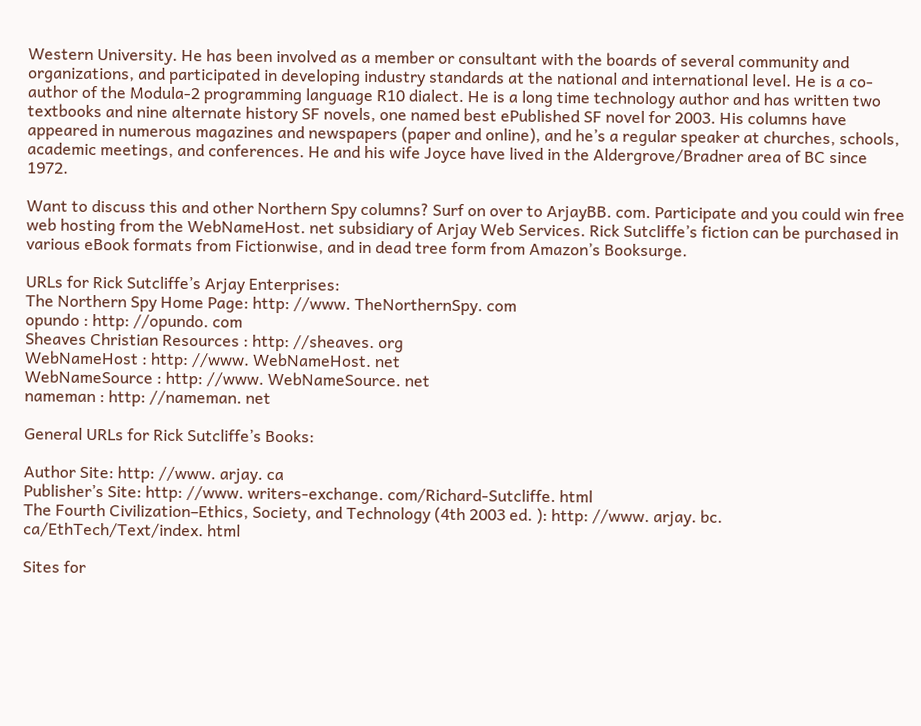Western University. He has been involved as a member or consultant with the boards of several community and organizations, and participated in developing industry standards at the national and international level. He is a co-author of the Modula-2 programming language R10 dialect. He is a long time technology author and has written two textbooks and nine alternate history SF novels, one named best ePublished SF novel for 2003. His columns have appeared in numerous magazines and newspapers (paper and online), and he’s a regular speaker at churches, schools, academic meetings, and conferences. He and his wife Joyce have lived in the Aldergrove/Bradner area of BC since 1972.

Want to discuss this and other Northern Spy columns? Surf on over to ArjayBB. com. Participate and you could win free web hosting from the WebNameHost. net subsidiary of Arjay Web Services. Rick Sutcliffe’s fiction can be purchased in various eBook formats from Fictionwise, and in dead tree form from Amazon’s Booksurge.

URLs for Rick Sutcliffe’s Arjay Enterprises:
The Northern Spy Home Page: http: //www. TheNorthernSpy. com
opundo : http: //opundo. com
Sheaves Christian Resources : http: //sheaves. org
WebNameHost : http: //www. WebNameHost. net
WebNameSource : http: //www. WebNameSource. net
nameman : http: //nameman. net

General URLs for Rick Sutcliffe’s Books:

Author Site: http: //www. arjay. ca
Publisher’s Site: http: //www. writers-exchange. com/Richard-Sutcliffe. html
The Fourth Civilization–Ethics, Society, and Technology (4th 2003 ed. ): http: //www. arjay. bc. ca/EthTech/Text/index. html

Sites for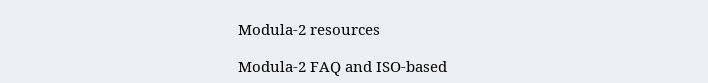Modula-2 resources

Modula-2 FAQ and ISO-based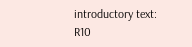introductory text:
R10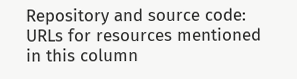Repository and source code:
URLs for resources mentioned in this column